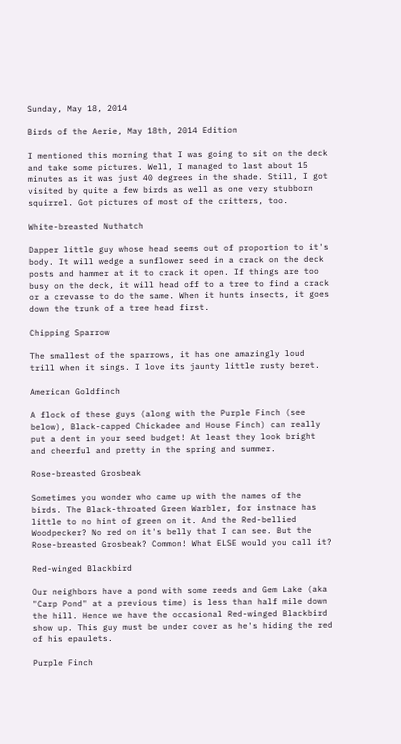Sunday, May 18, 2014

Birds of the Aerie, May 18th, 2014 Edition

I mentioned this morning that I was going to sit on the deck and take some pictures. Well, I managed to last about 15 minutes as it was just 40 degrees in the shade. Still, I got visited by quite a few birds as well as one very stubborn squirrel. Got pictures of most of the critters, too.

White-breasted Nuthatch

Dapper little guy whose head seems out of proportion to it's body. It will wedge a sunflower seed in a crack on the deck posts and hammer at it to crack it open. If things are too busy on the deck, it will head off to a tree to find a crack or a crevasse to do the same. When it hunts insects, it goes down the trunk of a tree head first.

Chipping Sparrow

The smallest of the sparrows, it has one amazingly loud trill when it sings. I love its jaunty little rusty beret.

American Goldfinch

A flock of these guys (along with the Purple Finch (see below), Black-capped Chickadee and House Finch) can really put a dent in your seed budget! At least they look bright and cheerful and pretty in the spring and summer.

Rose-breasted Grosbeak

Sometimes you wonder who came up with the names of the birds. The Black-throated Green Warbler, for instnace has little to no hint of green on it. And the Red-bellied Woodpecker? No red on it's belly that I can see. But the Rose-breasted Grosbeak? Common! What ELSE would you call it?

Red-winged Blackbird

Our neighbors have a pond with some reeds and Gem Lake (aka "Carp Pond" at a previous time) is less than half mile down the hill. Hence we have the occasional Red-winged Blackbird show up. This guy must be under cover as he's hiding the red of his epaulets.

Purple Finch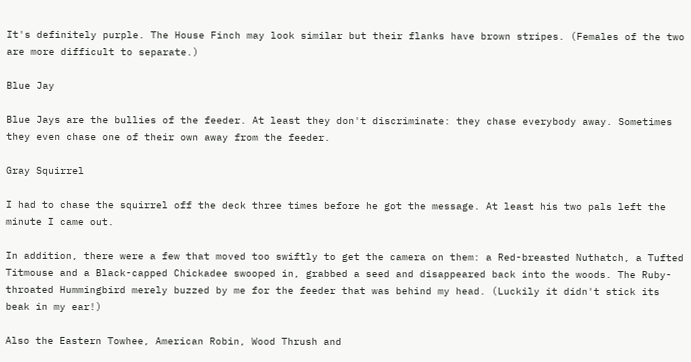It's definitely purple. The House Finch may look similar but their flanks have brown stripes. (Females of the two are more difficult to separate.)

Blue Jay

Blue Jays are the bullies of the feeder. At least they don't discriminate: they chase everybody away. Sometimes they even chase one of their own away from the feeder.

Gray Squirrel

I had to chase the squirrel off the deck three times before he got the message. At least his two pals left the minute I came out.

In addition, there were a few that moved too swiftly to get the camera on them: a Red-breasted Nuthatch, a Tufted Titmouse and a Black-capped Chickadee swooped in, grabbed a seed and disappeared back into the woods. The Ruby-throated Hummingbird merely buzzed by me for the feeder that was behind my head. (Luckily it didn't stick its beak in my ear!)

Also the Eastern Towhee, American Robin, Wood Thrush and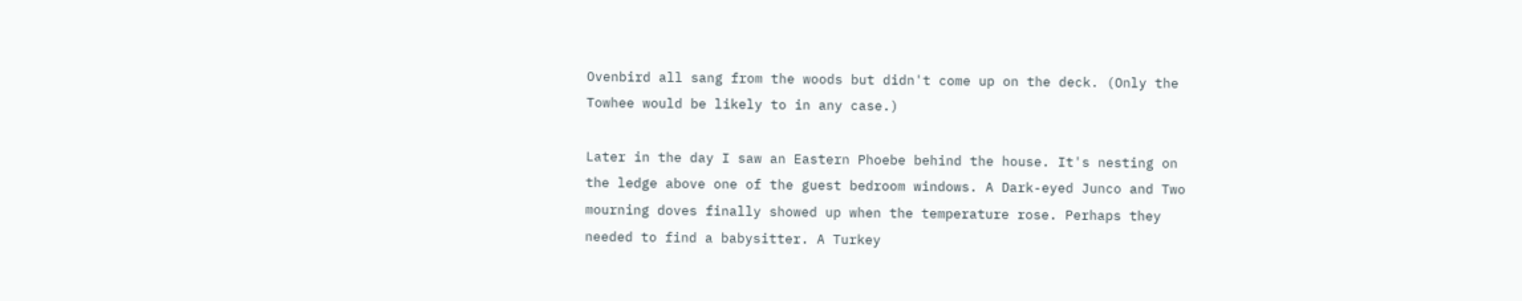Ovenbird all sang from the woods but didn't come up on the deck. (Only the Towhee would be likely to in any case.)

Later in the day I saw an Eastern Phoebe behind the house. It's nesting on the ledge above one of the guest bedroom windows. A Dark-eyed Junco and Two mourning doves finally showed up when the temperature rose. Perhaps they needed to find a babysitter. A Turkey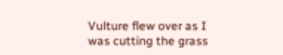Vulture flew over as I was cutting the grass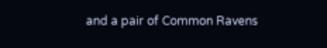and a pair of Common Ravens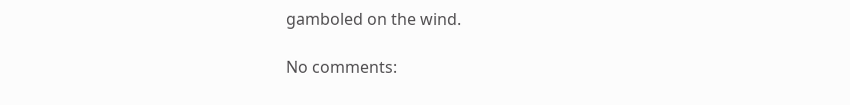gamboled on the wind.

No comments: